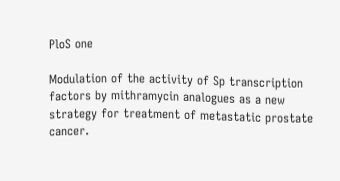PloS one

Modulation of the activity of Sp transcription factors by mithramycin analogues as a new strategy for treatment of metastatic prostate cancer.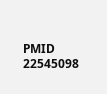PMID 22545098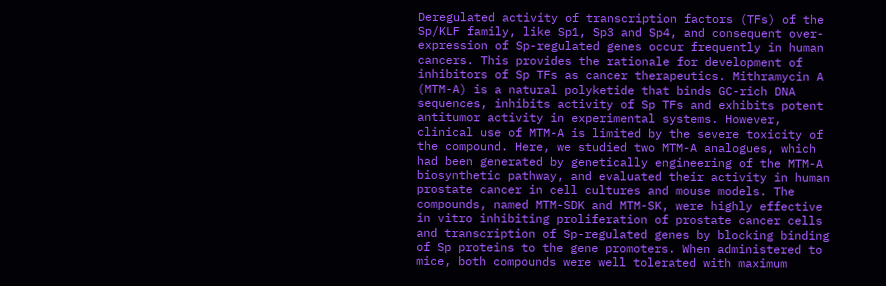Deregulated activity of transcription factors (TFs) of the Sp/KLF family, like Sp1, Sp3 and Sp4, and consequent over-expression of Sp-regulated genes occur frequently in human cancers. This provides the rationale for development of inhibitors of Sp TFs as cancer therapeutics. Mithramycin A (MTM-A) is a natural polyketide that binds GC-rich DNA sequences, inhibits activity of Sp TFs and exhibits potent antitumor activity in experimental systems. However, clinical use of MTM-A is limited by the severe toxicity of the compound. Here, we studied two MTM-A analogues, which had been generated by genetically engineering of the MTM-A biosynthetic pathway, and evaluated their activity in human prostate cancer in cell cultures and mouse models. The compounds, named MTM-SDK and MTM-SK, were highly effective in vitro inhibiting proliferation of prostate cancer cells and transcription of Sp-regulated genes by blocking binding of Sp proteins to the gene promoters. When administered to mice, both compounds were well tolerated with maximum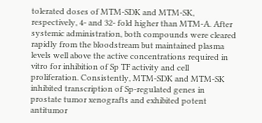tolerated doses of MTM-SDK and MTM-SK, respectively, 4- and 32- fold higher than MTM-A. After systemic administration, both compounds were cleared rapidly from the bloodstream but maintained plasma levels well above the active concentrations required in vitro for inhibition of Sp TF activity and cell proliferation. Consistently, MTM-SDK and MTM-SK inhibited transcription of Sp-regulated genes in prostate tumor xenografts and exhibited potent antitumor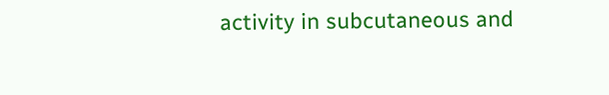activity in subcutaneous and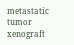metastatic tumor xenograft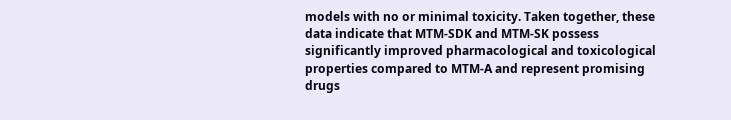models with no or minimal toxicity. Taken together, these data indicate that MTM-SDK and MTM-SK possess significantly improved pharmacological and toxicological properties compared to MTM-A and represent promising drugs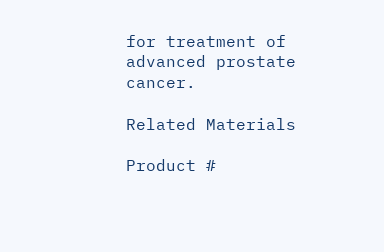for treatment of advanced prostate cancer.

Related Materials

Product #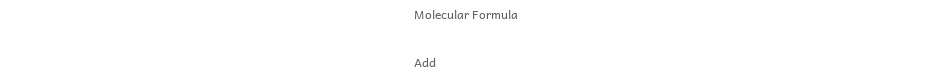Molecular Formula

Add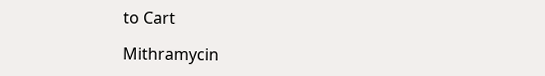to Cart

Mithramycin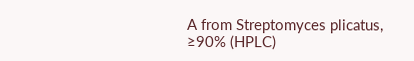A from Streptomyces plicatus, ≥90% (HPLC)